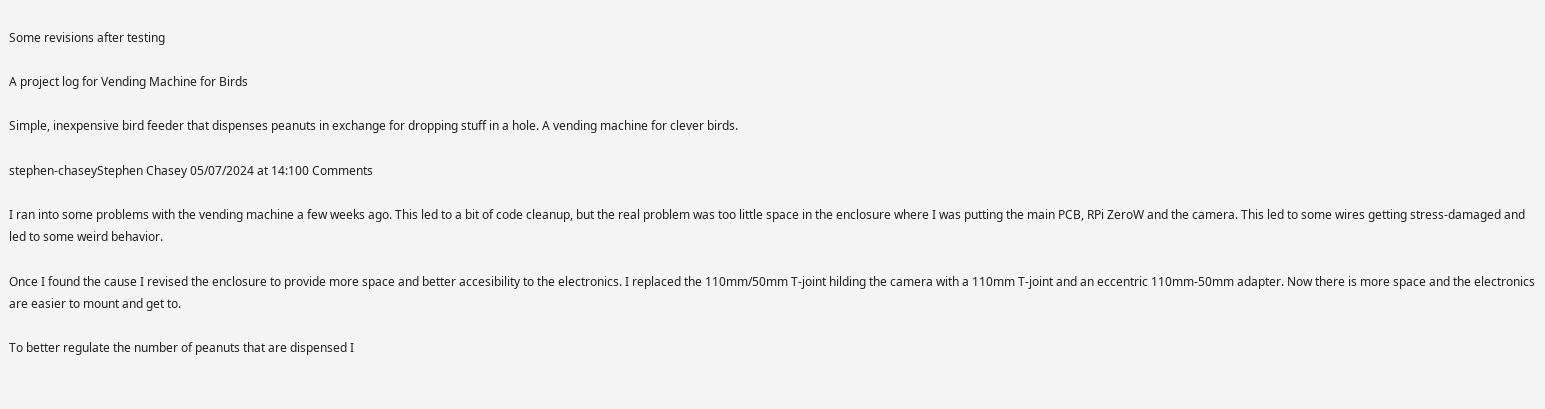Some revisions after testing

A project log for Vending Machine for Birds

Simple, inexpensive bird feeder that dispenses peanuts in exchange for dropping stuff in a hole. A vending machine for clever birds.

stephen-chaseyStephen Chasey 05/07/2024 at 14:100 Comments

I ran into some problems with the vending machine a few weeks ago. This led to a bit of code cleanup, but the real problem was too little space in the enclosure where I was putting the main PCB, RPi ZeroW and the camera. This led to some wires getting stress-damaged and led to some weird behavior.

Once I found the cause I revised the enclosure to provide more space and better accesibility to the electronics. I replaced the 110mm/50mm T-joint hilding the camera with a 110mm T-joint and an eccentric 110mm-50mm adapter. Now there is more space and the electronics are easier to mount and get to.

To better regulate the number of peanuts that are dispensed I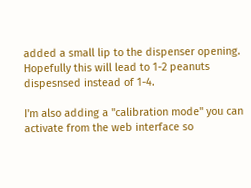added a small lip to the dispenser opening. Hopefully this will lead to 1-2 peanuts dispesnsed instead of 1-4.

I'm also adding a "calibration mode" you can activate from the web interface so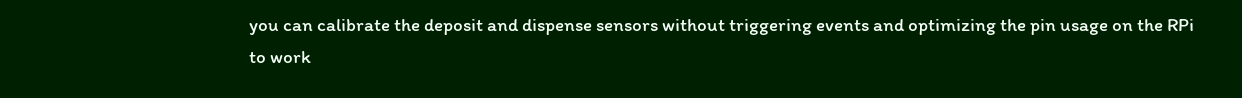you can calibrate the deposit and dispense sensors without triggering events and optimizing the pin usage on the RPi to work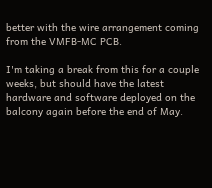better with the wire arrangement coming from the VMFB-MC PCB.

I'm taking a break from this for a couple weeks, but should have the latest hardware and software deployed on the balcony again before the end of May.